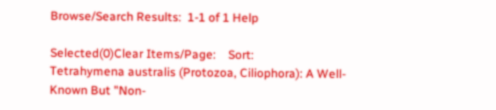Browse/Search Results:  1-1 of 1 Help

Selected(0)Clear Items/Page:    Sort:
Tetrahymena australis (Protozoa, Ciliophora): A Well-Known But "Non-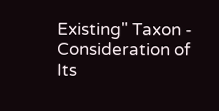Existing" Taxon - Consideration of Its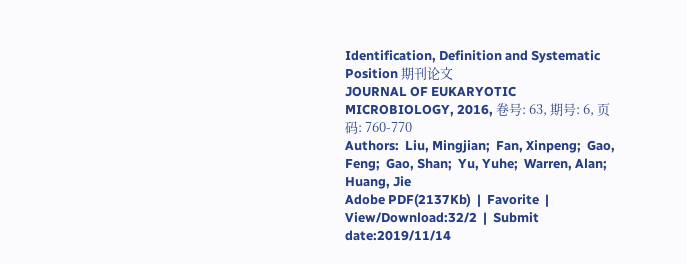Identification, Definition and Systematic Position 期刊论文
JOURNAL OF EUKARYOTIC MICROBIOLOGY, 2016, 卷号: 63, 期号: 6, 页码: 760-770
Authors:  Liu, Mingjian;  Fan, Xinpeng;  Gao, Feng;  Gao, Shan;  Yu, Yuhe;  Warren, Alan;  Huang, Jie
Adobe PDF(2137Kb)  |  Favorite  |  View/Download:32/2  |  Submit date:2019/11/14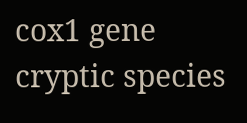cox1 gene  cryptic species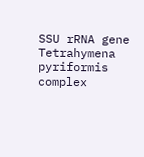SSU rRNA gene  Tetrahymena pyriformis complex